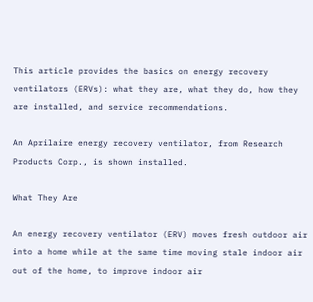This article provides the basics on energy recovery ventilators (ERVs): what they are, what they do, how they are installed, and service recommendations.

An Aprilaire energy recovery ventilator, from Research Products Corp., is shown installed.

What They Are

An energy recovery ventilator (ERV) moves fresh outdoor air into a home while at the same time moving stale indoor air out of the home, to improve indoor air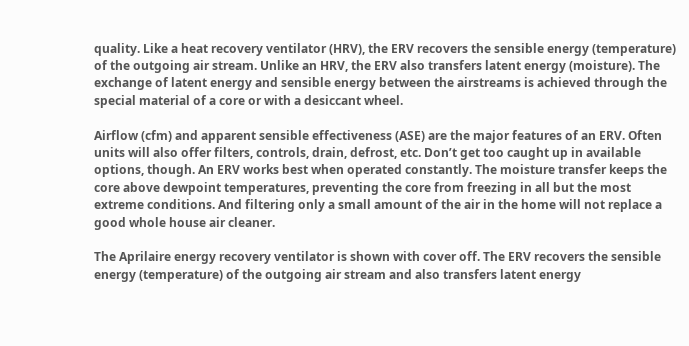quality. Like a heat recovery ventilator (HRV), the ERV recovers the sensible energy (temperature) of the outgoing air stream. Unlike an HRV, the ERV also transfers latent energy (moisture). The exchange of latent energy and sensible energy between the airstreams is achieved through the special material of a core or with a desiccant wheel.

Airflow (cfm) and apparent sensible effectiveness (ASE) are the major features of an ERV. Often units will also offer filters, controls, drain, defrost, etc. Don’t get too caught up in available options, though. An ERV works best when operated constantly. The moisture transfer keeps the core above dewpoint temperatures, preventing the core from freezing in all but the most extreme conditions. And filtering only a small amount of the air in the home will not replace a good whole house air cleaner.

The Aprilaire energy recovery ventilator is shown with cover off. The ERV recovers the sensible energy (temperature) of the outgoing air stream and also transfers latent energy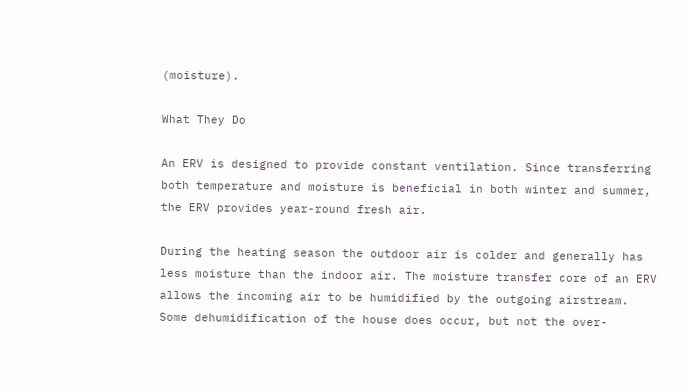(moisture).

What They Do

An ERV is designed to provide constant ventilation. Since transferring both temperature and moisture is beneficial in both winter and summer, the ERV provides year-round fresh air.

During the heating season the outdoor air is colder and generally has less moisture than the indoor air. The moisture transfer core of an ERV allows the incoming air to be humidified by the outgoing airstream. Some dehumidification of the house does occur, but not the over-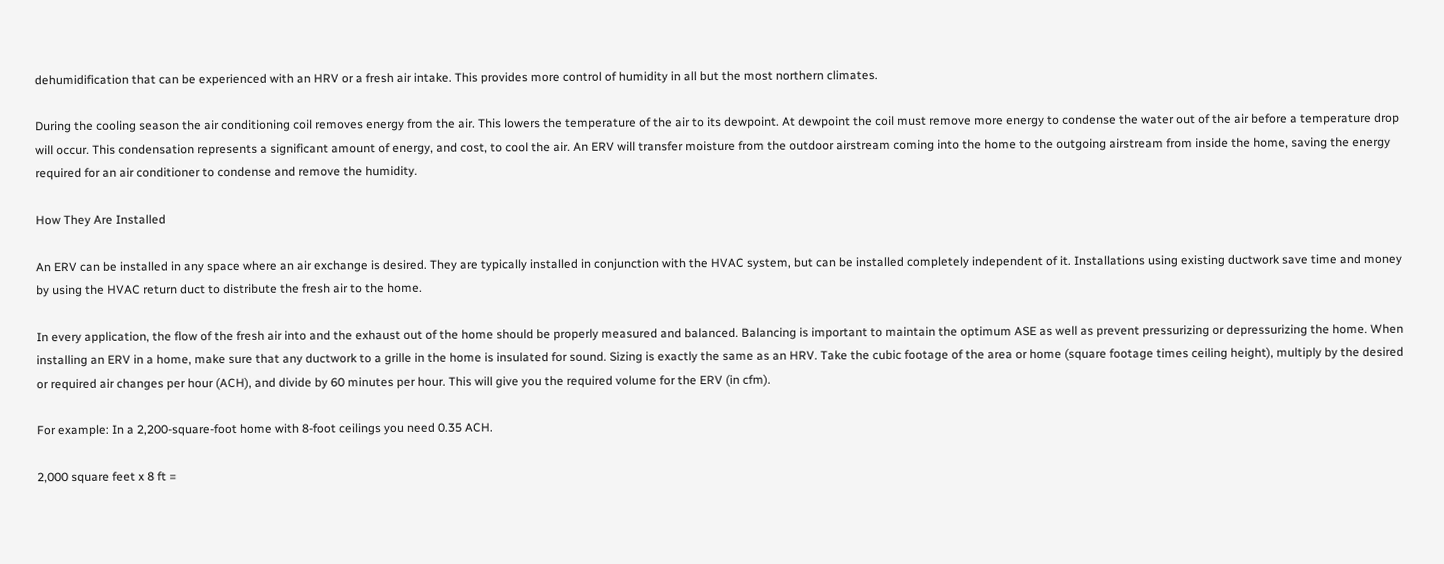dehumidification that can be experienced with an HRV or a fresh air intake. This provides more control of humidity in all but the most northern climates.

During the cooling season the air conditioning coil removes energy from the air. This lowers the temperature of the air to its dewpoint. At dewpoint the coil must remove more energy to condense the water out of the air before a temperature drop will occur. This condensation represents a significant amount of energy, and cost, to cool the air. An ERV will transfer moisture from the outdoor airstream coming into the home to the outgoing airstream from inside the home, saving the energy required for an air conditioner to condense and remove the humidity.

How They Are Installed

An ERV can be installed in any space where an air exchange is desired. They are typically installed in conjunction with the HVAC system, but can be installed completely independent of it. Installations using existing ductwork save time and money by using the HVAC return duct to distribute the fresh air to the home.

In every application, the flow of the fresh air into and the exhaust out of the home should be properly measured and balanced. Balancing is important to maintain the optimum ASE as well as prevent pressurizing or depressurizing the home. When installing an ERV in a home, make sure that any ductwork to a grille in the home is insulated for sound. Sizing is exactly the same as an HRV. Take the cubic footage of the area or home (square footage times ceiling height), multiply by the desired or required air changes per hour (ACH), and divide by 60 minutes per hour. This will give you the required volume for the ERV (in cfm).

For example: In a 2,200-square-foot home with 8-foot ceilings you need 0.35 ACH.

2,000 square feet x 8 ft =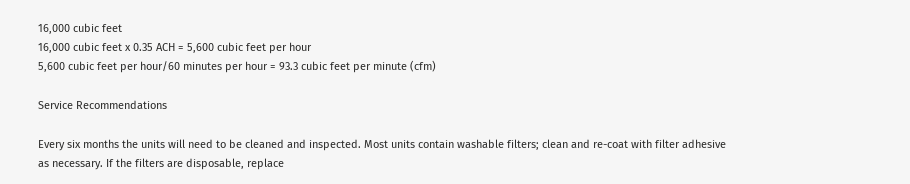16,000 cubic feet
16,000 cubic feet x 0.35 ACH = 5,600 cubic feet per hour
5,600 cubic feet per hour/60 minutes per hour = 93.3 cubic feet per minute (cfm)

Service Recommendations

Every six months the units will need to be cleaned and inspected. Most units contain washable filters; clean and re-coat with filter adhesive as necessary. If the filters are disposable, replace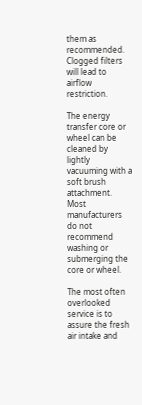them as recommended. Clogged filters will lead to airflow restriction.

The energy transfer core or wheel can be cleaned by lightly vacuuming with a soft brush attachment. Most manufacturers do not recommend washing or submerging the core or wheel.

The most often overlooked service is to assure the fresh air intake and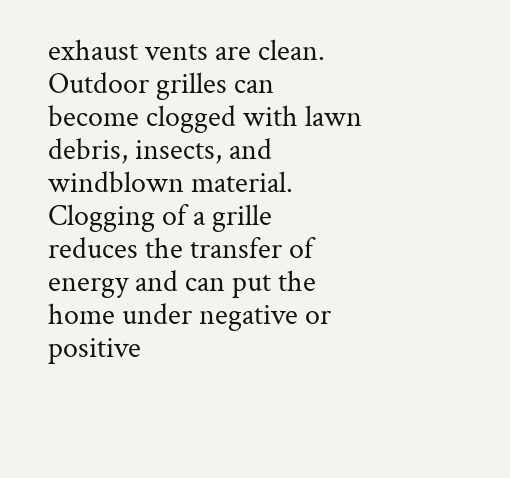exhaust vents are clean. Outdoor grilles can become clogged with lawn debris, insects, and windblown material. Clogging of a grille reduces the transfer of energy and can put the home under negative or positive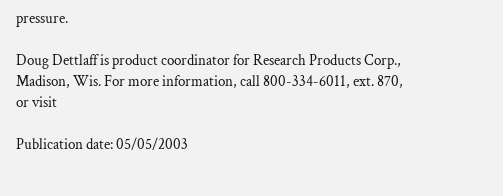pressure.

Doug Dettlaff is product coordinator for Research Products Corp., Madison, Wis. For more information, call 800-334-6011, ext. 870, or visit

Publication date: 05/05/2003